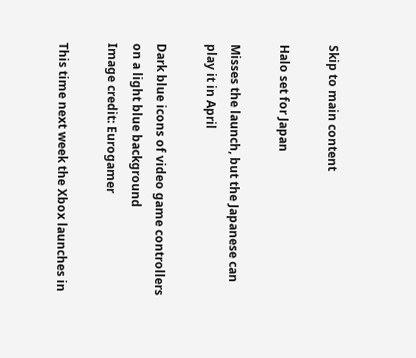Skip to main content

Halo set for Japan

Misses the launch, but the Japanese can play it in April

Dark blue icons of video game controllers on a light blue background
Image credit: Eurogamer

This time next week the Xbox launches in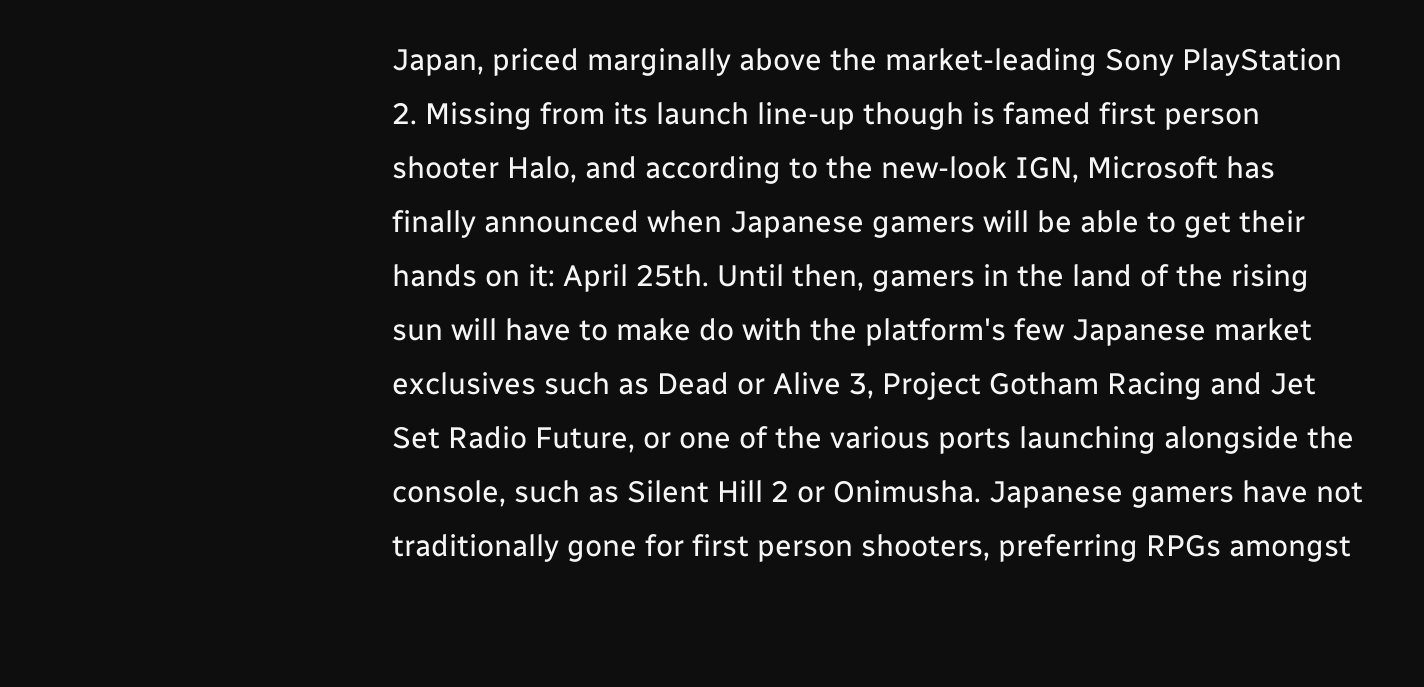Japan, priced marginally above the market-leading Sony PlayStation 2. Missing from its launch line-up though is famed first person shooter Halo, and according to the new-look IGN, Microsoft has finally announced when Japanese gamers will be able to get their hands on it: April 25th. Until then, gamers in the land of the rising sun will have to make do with the platform's few Japanese market exclusives such as Dead or Alive 3, Project Gotham Racing and Jet Set Radio Future, or one of the various ports launching alongside the console, such as Silent Hill 2 or Onimusha. Japanese gamers have not traditionally gone for first person shooters, preferring RPGs amongst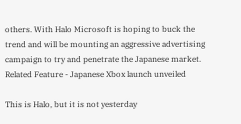others. With Halo Microsoft is hoping to buck the trend and will be mounting an aggressive advertising campaign to try and penetrate the Japanese market. Related Feature - Japanese Xbox launch unveiled

This is Halo, but it is not yesterday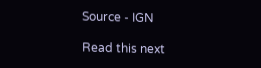Source - IGN

Read this next